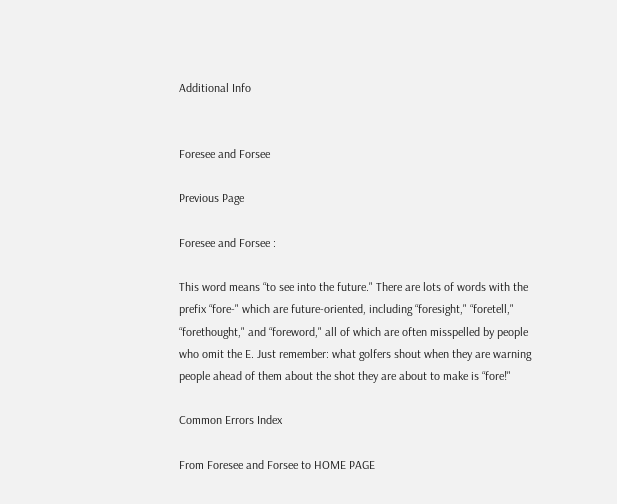Additional Info


Foresee and Forsee

Previous Page

Foresee and Forsee :

This word means “to see into the future." There are lots of words with the prefix “fore-" which are future-oriented, including “foresight," “foretell," “forethought," and “foreword," all of which are often misspelled by people who omit the E. Just remember: what golfers shout when they are warning people ahead of them about the shot they are about to make is “fore!"

Common Errors Index

From Foresee and Forsee to HOME PAGE